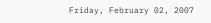Friday, February 02, 2007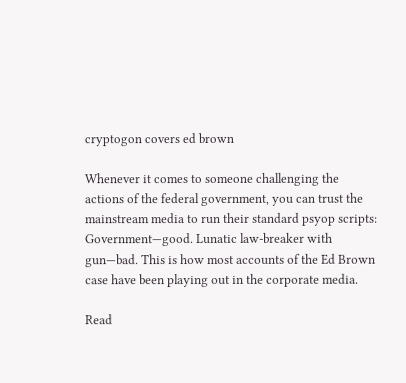cryptogon covers ed brown

Whenever it comes to someone challenging the actions of the federal government, you can trust the mainstream media to run their standard psyop scripts: Government—good. Lunatic law-breaker with gun—bad. This is how most accounts of the Ed Brown case have been playing out in the corporate media.

Read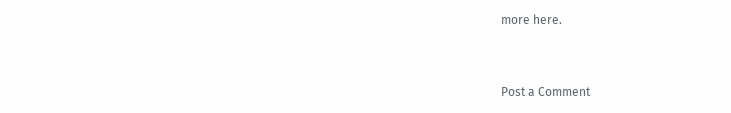more here.


Post a Comment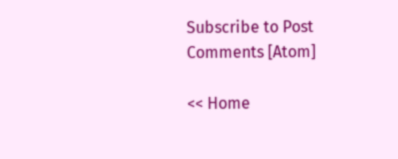Subscribe to Post Comments [Atom]

<< Home